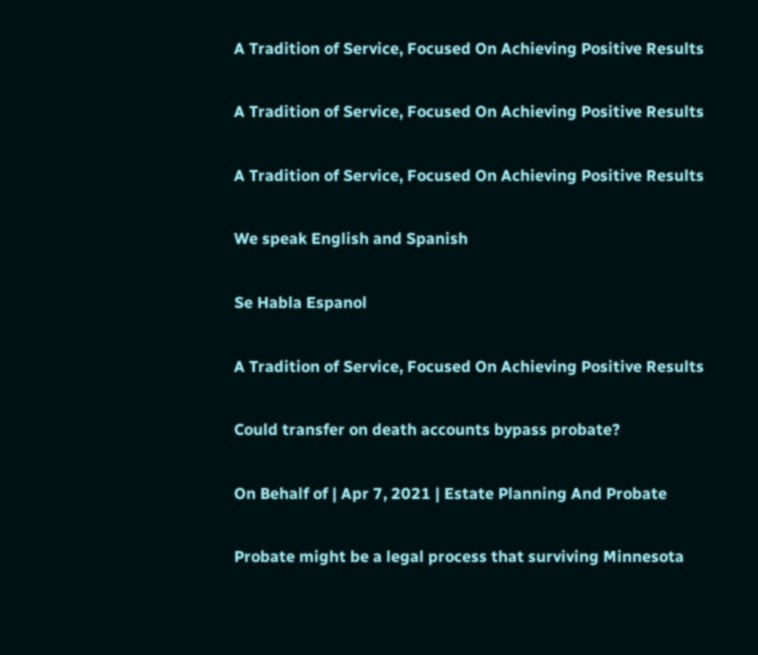A Tradition of Service, Focused On Achieving Positive Results

A Tradition of Service, Focused On Achieving Positive Results

A Tradition of Service, Focused On Achieving Positive Results

We speak English and Spanish

Se Habla Espanol

A Tradition of Service, Focused On Achieving Positive Results

Could transfer on death accounts bypass probate?

On Behalf of | Apr 7, 2021 | Estate Planning And Probate

Probate might be a legal process that surviving Minnesota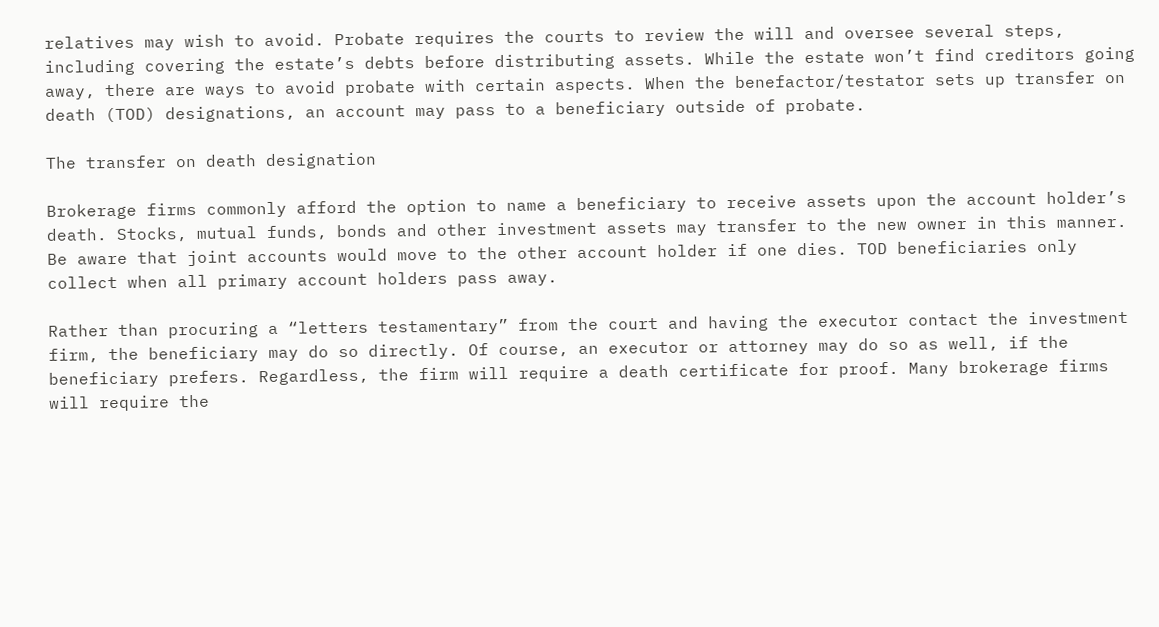relatives may wish to avoid. Probate requires the courts to review the will and oversee several steps, including covering the estate’s debts before distributing assets. While the estate won’t find creditors going away, there are ways to avoid probate with certain aspects. When the benefactor/testator sets up transfer on death (TOD) designations, an account may pass to a beneficiary outside of probate.

The transfer on death designation

Brokerage firms commonly afford the option to name a beneficiary to receive assets upon the account holder’s death. Stocks, mutual funds, bonds and other investment assets may transfer to the new owner in this manner. Be aware that joint accounts would move to the other account holder if one dies. TOD beneficiaries only collect when all primary account holders pass away.

Rather than procuring a “letters testamentary” from the court and having the executor contact the investment firm, the beneficiary may do so directly. Of course, an executor or attorney may do so as well, if the beneficiary prefers. Regardless, the firm will require a death certificate for proof. Many brokerage firms will require the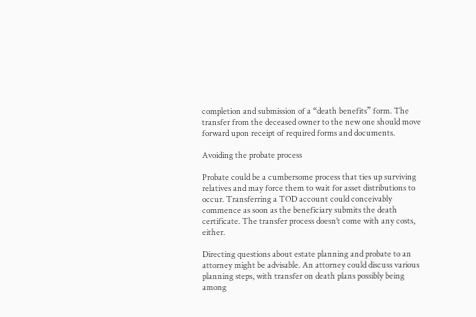completion and submission of a “death benefits” form. The transfer from the deceased owner to the new one should move forward upon receipt of required forms and documents.

Avoiding the probate process

Probate could be a cumbersome process that ties up surviving relatives and may force them to wait for asset distributions to occur. Transferring a TOD account could conceivably commence as soon as the beneficiary submits the death certificate. The transfer process doesn’t come with any costs, either.

Directing questions about estate planning and probate to an attorney might be advisable. An attorney could discuss various planning steps, with transfer on death plans possibly being among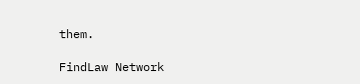them.

FindLaw Network